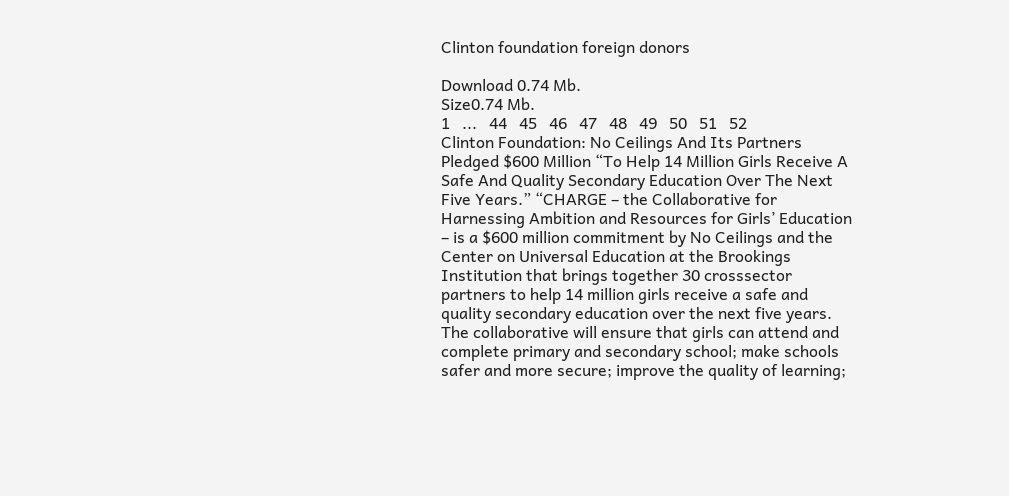Clinton foundation foreign donors

Download 0.74 Mb.
Size0.74 Mb.
1   ...   44   45   46   47   48   49   50   51   52
Clinton Foundation: No Ceilings And Its Partners Pledged $600 Million “To Help 14 Million Girls Receive A Safe And Quality Secondary Education Over The Next Five Years.” “CHARGE – the Collaborative for Harnessing Ambition and Resources for Girls’ Education – is a $600 million commitment by No Ceilings and the Center on Universal Education at the Brookings Institution that brings together 30 crosssector partners to help 14 million girls receive a safe and quality secondary education over the next five years. The collaborative will ensure that girls can attend and complete primary and secondary school; make schools safer and more secure; improve the quality of learning;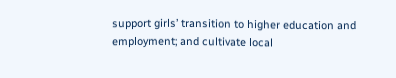support girls’ transition to higher education and employment; and cultivate local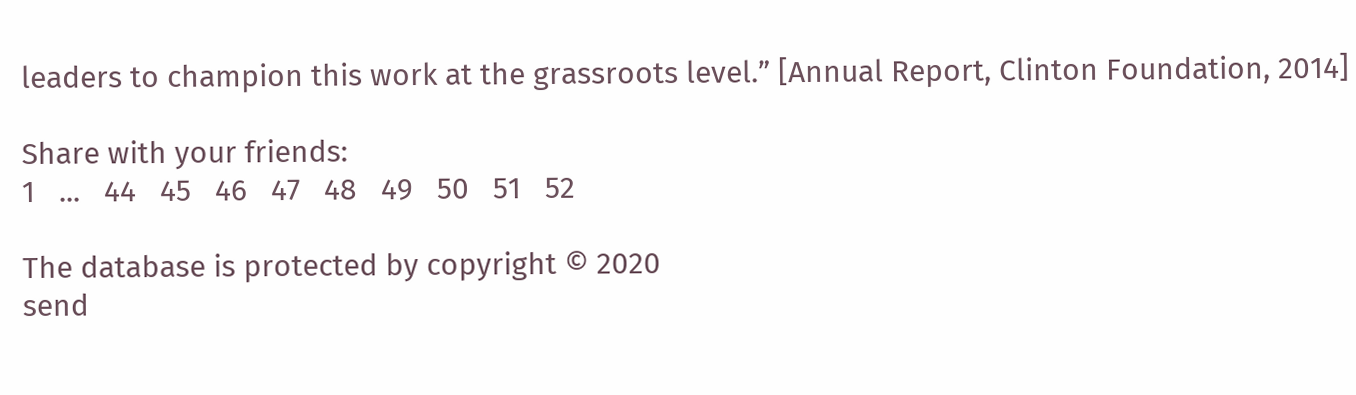leaders to champion this work at the grassroots level.” [Annual Report, Clinton Foundation, 2014]

Share with your friends:
1   ...   44   45   46   47   48   49   50   51   52

The database is protected by copyright © 2020
send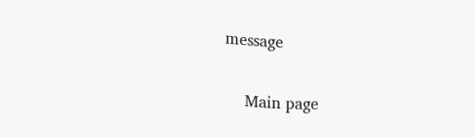message

    Main page